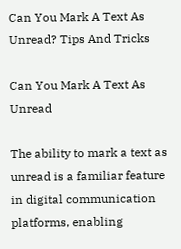Can You Mark A Text As Unread? Tips And Tricks

Can You Mark A Text As Unread

The ability to mark a text as unread is a familiar feature in digital communication platforms, enabling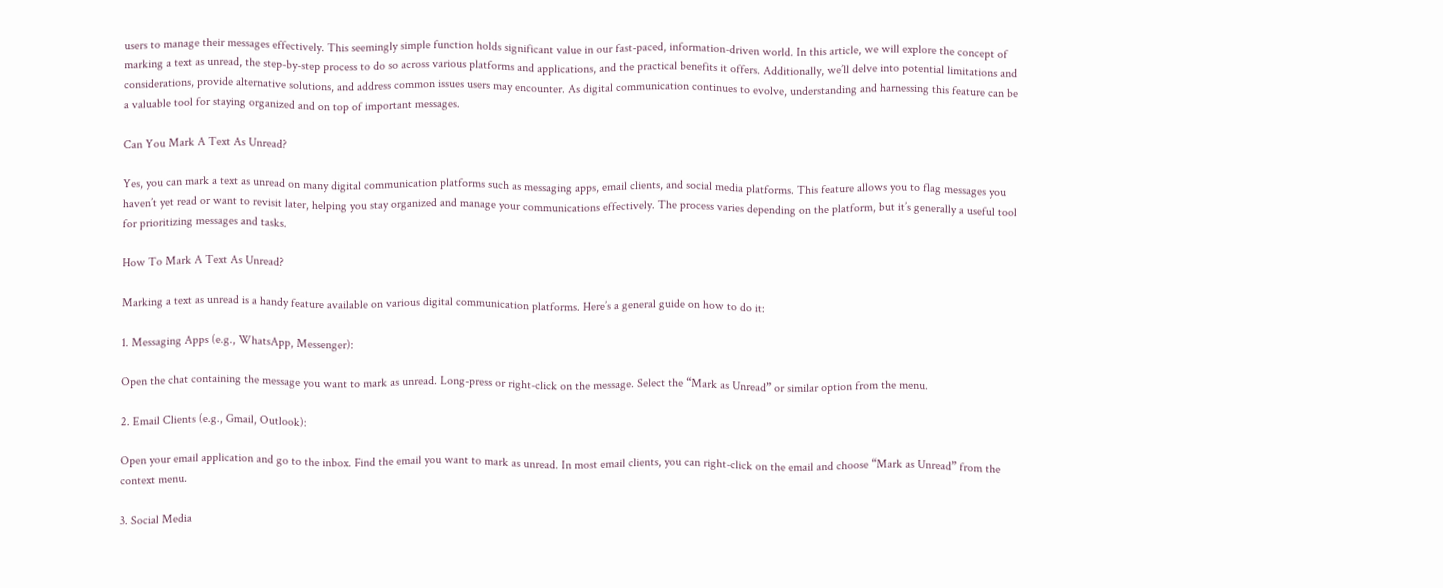users to manage their messages effectively. This seemingly simple function holds significant value in our fast-paced, information-driven world. In this article, we will explore the concept of marking a text as unread, the step-by-step process to do so across various platforms and applications, and the practical benefits it offers. Additionally, we’ll delve into potential limitations and considerations, provide alternative solutions, and address common issues users may encounter. As digital communication continues to evolve, understanding and harnessing this feature can be a valuable tool for staying organized and on top of important messages.

Can You Mark A Text As Unread?

Yes, you can mark a text as unread on many digital communication platforms such as messaging apps, email clients, and social media platforms. This feature allows you to flag messages you haven’t yet read or want to revisit later, helping you stay organized and manage your communications effectively. The process varies depending on the platform, but it’s generally a useful tool for prioritizing messages and tasks.

How To Mark A Text As Unread?

Marking a text as unread is a handy feature available on various digital communication platforms. Here’s a general guide on how to do it:

1. Messaging Apps (e.g., WhatsApp, Messenger):

Open the chat containing the message you want to mark as unread. Long-press or right-click on the message. Select the “Mark as Unread” or similar option from the menu.

2. Email Clients (e.g., Gmail, Outlook):

Open your email application and go to the inbox. Find the email you want to mark as unread. In most email clients, you can right-click on the email and choose “Mark as Unread” from the context menu.

3. Social Media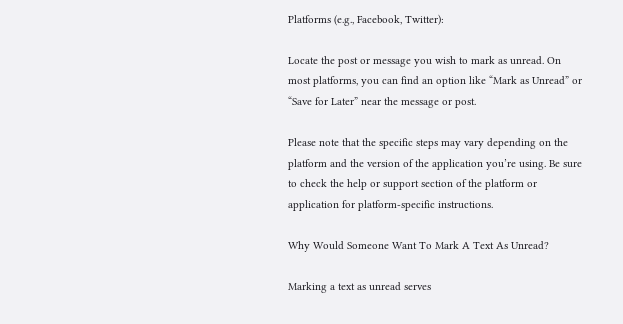Platforms (e.g., Facebook, Twitter):

Locate the post or message you wish to mark as unread. On most platforms, you can find an option like “Mark as Unread” or “Save for Later” near the message or post.

Please note that the specific steps may vary depending on the platform and the version of the application you’re using. Be sure to check the help or support section of the platform or application for platform-specific instructions.

Why Would Someone Want To Mark A Text As Unread?

Marking a text as unread serves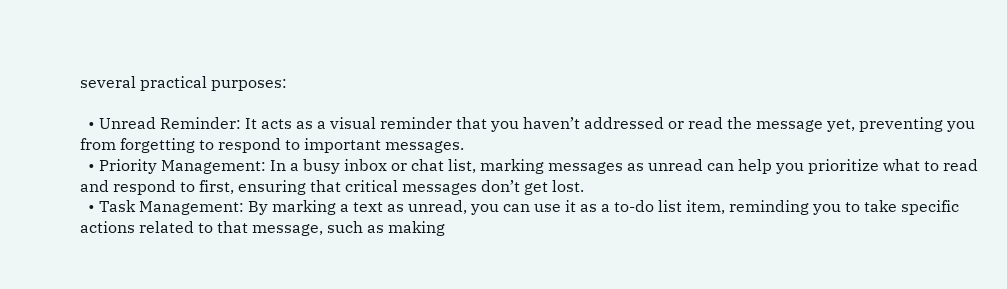several practical purposes:

  • Unread Reminder: It acts as a visual reminder that you haven’t addressed or read the message yet, preventing you from forgetting to respond to important messages.
  • Priority Management: In a busy inbox or chat list, marking messages as unread can help you prioritize what to read and respond to first, ensuring that critical messages don’t get lost.
  • Task Management: By marking a text as unread, you can use it as a to-do list item, reminding you to take specific actions related to that message, such as making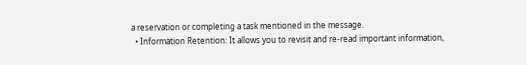a reservation or completing a task mentioned in the message.
  • Information Retention: It allows you to revisit and re-read important information,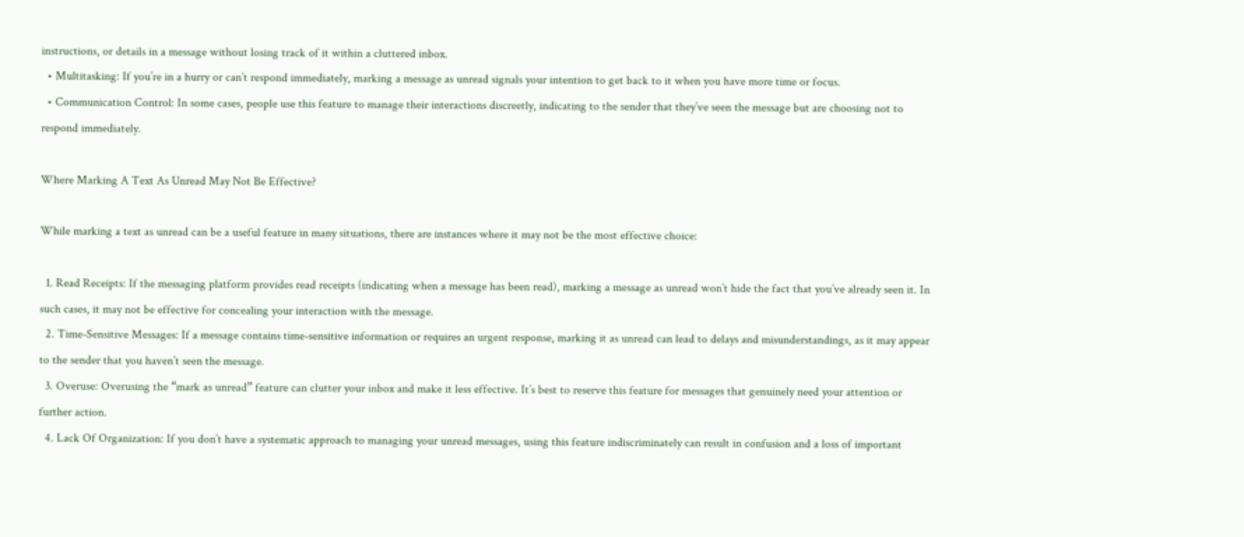instructions, or details in a message without losing track of it within a cluttered inbox.
  • Multitasking: If you’re in a hurry or can’t respond immediately, marking a message as unread signals your intention to get back to it when you have more time or focus.
  • Communication Control: In some cases, people use this feature to manage their interactions discreetly, indicating to the sender that they’ve seen the message but are choosing not to respond immediately.

Where Marking A Text As Unread May Not Be Effective?

While marking a text as unread can be a useful feature in many situations, there are instances where it may not be the most effective choice:

  1. Read Receipts: If the messaging platform provides read receipts (indicating when a message has been read), marking a message as unread won’t hide the fact that you’ve already seen it. In such cases, it may not be effective for concealing your interaction with the message.
  2. Time-Sensitive Messages: If a message contains time-sensitive information or requires an urgent response, marking it as unread can lead to delays and misunderstandings, as it may appear to the sender that you haven’t seen the message.
  3. Overuse: Overusing the “mark as unread” feature can clutter your inbox and make it less effective. It’s best to reserve this feature for messages that genuinely need your attention or further action.
  4. Lack Of Organization: If you don’t have a systematic approach to managing your unread messages, using this feature indiscriminately can result in confusion and a loss of important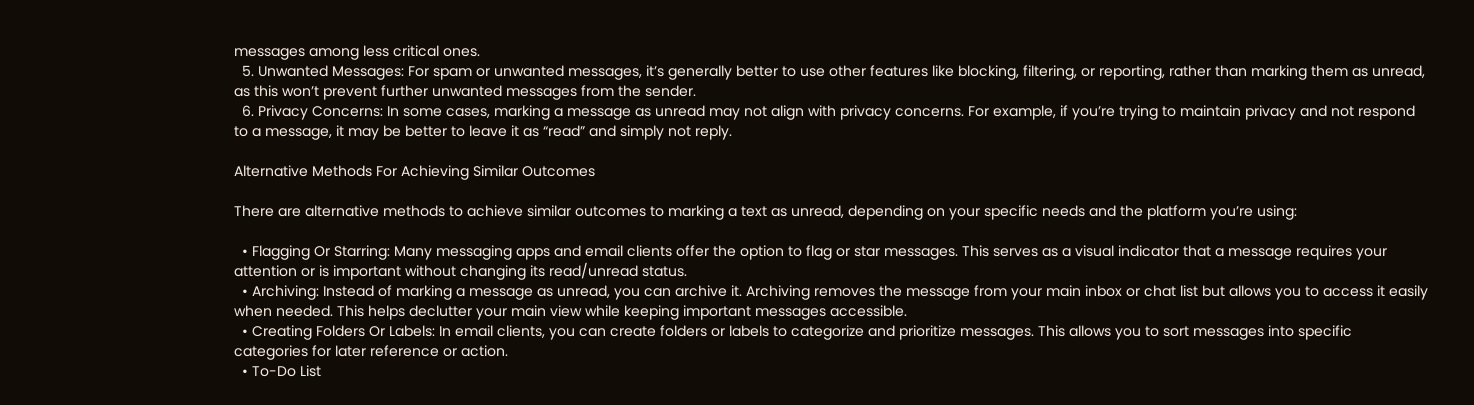messages among less critical ones.
  5. Unwanted Messages: For spam or unwanted messages, it’s generally better to use other features like blocking, filtering, or reporting, rather than marking them as unread, as this won’t prevent further unwanted messages from the sender.
  6. Privacy Concerns: In some cases, marking a message as unread may not align with privacy concerns. For example, if you’re trying to maintain privacy and not respond to a message, it may be better to leave it as “read” and simply not reply.

Alternative Methods For Achieving Similar Outcomes

There are alternative methods to achieve similar outcomes to marking a text as unread, depending on your specific needs and the platform you’re using:

  • Flagging Or Starring: Many messaging apps and email clients offer the option to flag or star messages. This serves as a visual indicator that a message requires your attention or is important without changing its read/unread status.
  • Archiving: Instead of marking a message as unread, you can archive it. Archiving removes the message from your main inbox or chat list but allows you to access it easily when needed. This helps declutter your main view while keeping important messages accessible.
  • Creating Folders Or Labels: In email clients, you can create folders or labels to categorize and prioritize messages. This allows you to sort messages into specific categories for later reference or action.
  • To-Do List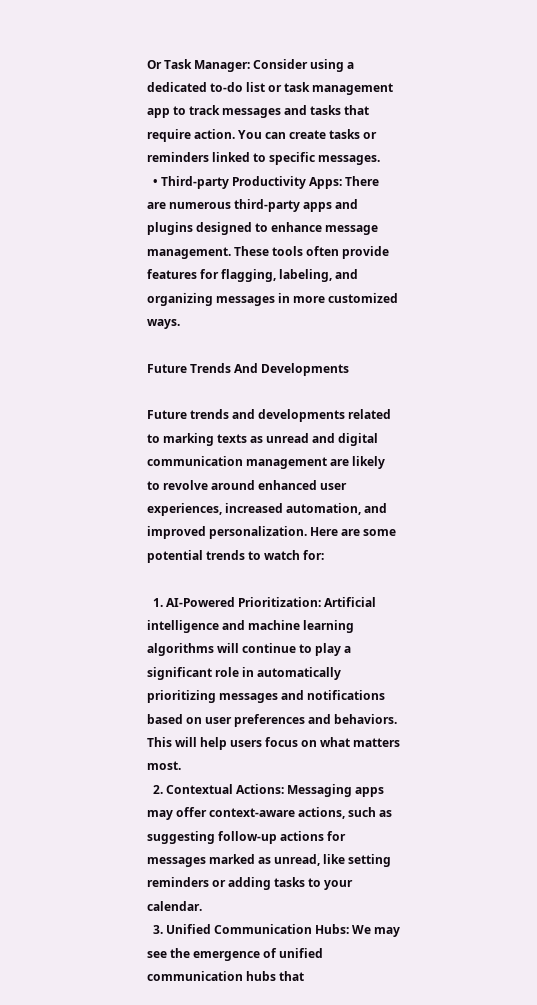Or Task Manager: Consider using a dedicated to-do list or task management app to track messages and tasks that require action. You can create tasks or reminders linked to specific messages.
  • Third-party Productivity Apps: There are numerous third-party apps and plugins designed to enhance message management. These tools often provide features for flagging, labeling, and organizing messages in more customized ways.

Future Trends And Developments

Future trends and developments related to marking texts as unread and digital communication management are likely to revolve around enhanced user experiences, increased automation, and improved personalization. Here are some potential trends to watch for:

  1. AI-Powered Prioritization: Artificial intelligence and machine learning algorithms will continue to play a significant role in automatically prioritizing messages and notifications based on user preferences and behaviors. This will help users focus on what matters most.
  2. Contextual Actions: Messaging apps may offer context-aware actions, such as suggesting follow-up actions for messages marked as unread, like setting reminders or adding tasks to your calendar.
  3. Unified Communication Hubs: We may see the emergence of unified communication hubs that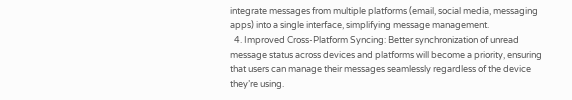integrate messages from multiple platforms (email, social media, messaging apps) into a single interface, simplifying message management.
  4. Improved Cross-Platform Syncing: Better synchronization of unread message status across devices and platforms will become a priority, ensuring that users can manage their messages seamlessly regardless of the device they’re using.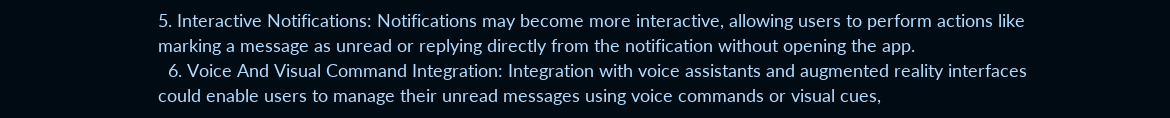5. Interactive Notifications: Notifications may become more interactive, allowing users to perform actions like marking a message as unread or replying directly from the notification without opening the app.
  6. Voice And Visual Command Integration: Integration with voice assistants and augmented reality interfaces could enable users to manage their unread messages using voice commands or visual cues,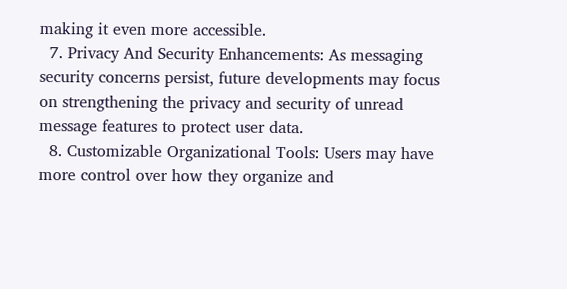making it even more accessible.
  7. Privacy And Security Enhancements: As messaging security concerns persist, future developments may focus on strengthening the privacy and security of unread message features to protect user data.
  8. Customizable Organizational Tools: Users may have more control over how they organize and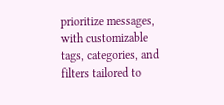prioritize messages, with customizable tags, categories, and filters tailored to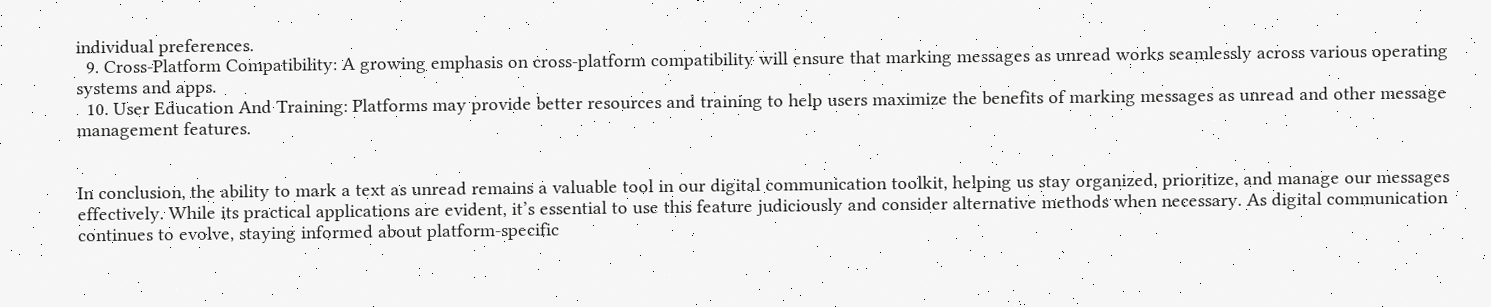individual preferences.
  9. Cross-Platform Compatibility: A growing emphasis on cross-platform compatibility will ensure that marking messages as unread works seamlessly across various operating systems and apps.
  10. User Education And Training: Platforms may provide better resources and training to help users maximize the benefits of marking messages as unread and other message management features.


In conclusion, the ability to mark a text as unread remains a valuable tool in our digital communication toolkit, helping us stay organized, prioritize, and manage our messages effectively. While its practical applications are evident, it’s essential to use this feature judiciously and consider alternative methods when necessary. As digital communication continues to evolve, staying informed about platform-specific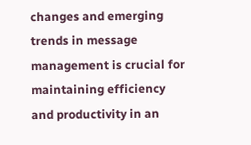changes and emerging trends in message management is crucial for maintaining efficiency and productivity in an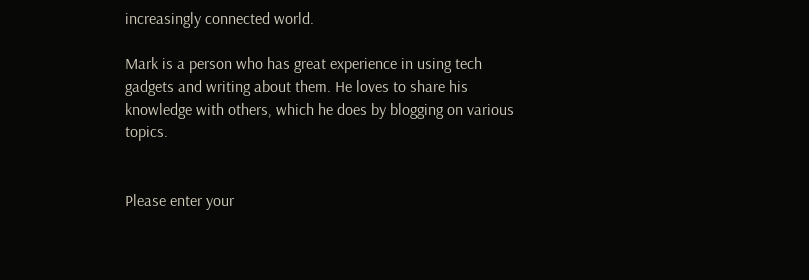increasingly connected world.

Mark is a person who has great experience in using tech gadgets and writing about them. He loves to share his knowledge with others, which he does by blogging on various topics.


Please enter your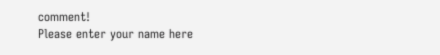comment!
Please enter your name here